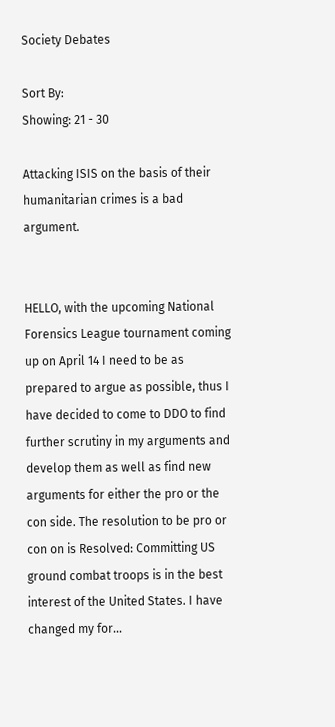Society Debates

Sort By:
Showing: 21 - 30

Attacking ISIS on the basis of their humanitarian crimes is a bad argument.


HELLO, with the upcoming National Forensics League tournament coming up on April 14 I need to be as prepared to argue as possible, thus I have decided to come to DDO to find further scrutiny in my arguments and develop them as well as find new arguments for either the pro or the con side. The resolution to be pro or con on is Resolved: Committing US ground combat troops is in the best interest of the United States. I have changed my for...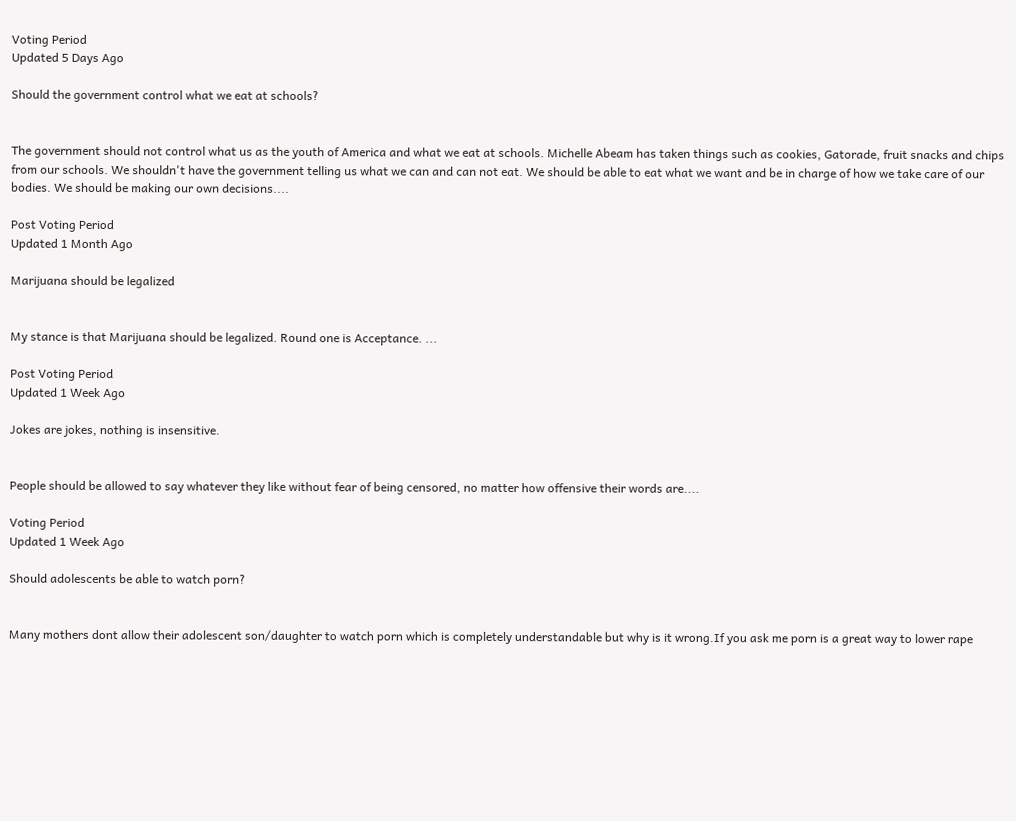Voting Period
Updated 5 Days Ago

Should the government control what we eat at schools?


The government should not control what us as the youth of America and what we eat at schools. Michelle Abeam has taken things such as cookies, Gatorade, fruit snacks and chips from our schools. We shouldn't have the government telling us what we can and can not eat. We should be able to eat what we want and be in charge of how we take care of our bodies. We should be making our own decisions....

Post Voting Period
Updated 1 Month Ago

Marijuana should be legalized


My stance is that Marijuana should be legalized. Round one is Acceptance. ...

Post Voting Period
Updated 1 Week Ago

Jokes are jokes, nothing is insensitive.


People should be allowed to say whatever they like without fear of being censored, no matter how offensive their words are....

Voting Period
Updated 1 Week Ago

Should adolescents be able to watch porn?


Many mothers dont allow their adolescent son/daughter to watch porn which is completely understandable but why is it wrong.If you ask me porn is a great way to lower rape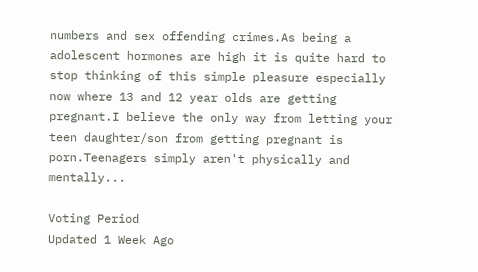numbers and sex offending crimes.As being a adolescent hormones are high it is quite hard to stop thinking of this simple pleasure especially now where 13 and 12 year olds are getting pregnant.I believe the only way from letting your teen daughter/son from getting pregnant is porn.Teenagers simply aren't physically and mentally...

Voting Period
Updated 1 Week Ago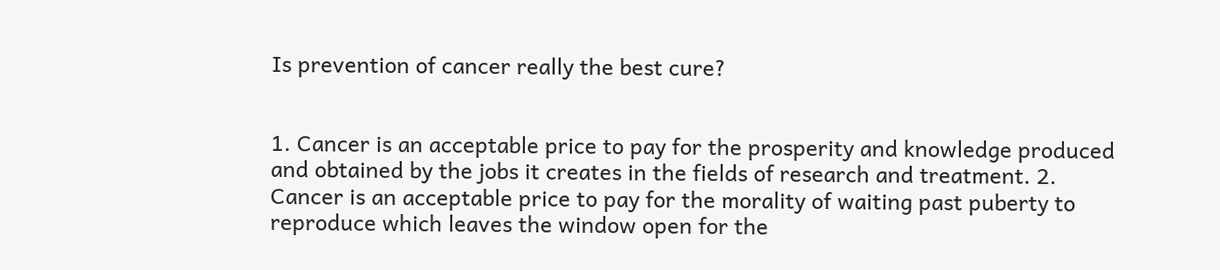Is prevention of cancer really the best cure?


1. Cancer is an acceptable price to pay for the prosperity and knowledge produced and obtained by the jobs it creates in the fields of research and treatment. 2. Cancer is an acceptable price to pay for the morality of waiting past puberty to reproduce which leaves the window open for the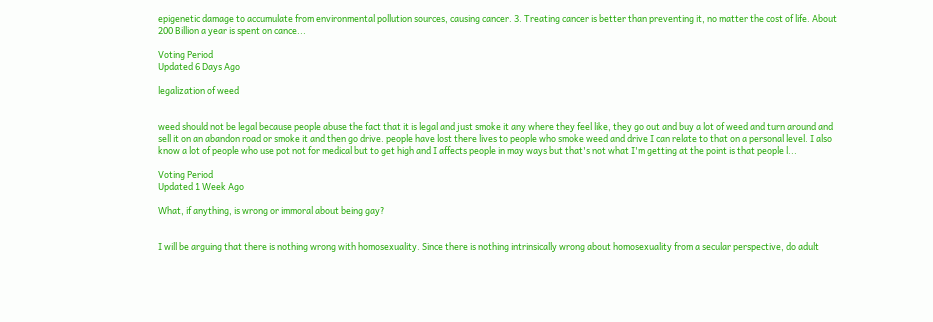epigenetic damage to accumulate from environmental pollution sources, causing cancer. 3. Treating cancer is better than preventing it, no matter the cost of life. About 200 Billion a year is spent on cance...

Voting Period
Updated 6 Days Ago

legalization of weed


weed should not be legal because people abuse the fact that it is legal and just smoke it any where they feel like, they go out and buy a lot of weed and turn around and sell it on an abandon road or smoke it and then go drive. people have lost there lives to people who smoke weed and drive I can relate to that on a personal level. I also know a lot of people who use pot not for medical but to get high and I affects people in may ways but that's not what I'm getting at the point is that people l...

Voting Period
Updated 1 Week Ago

What, if anything, is wrong or immoral about being gay?


I will be arguing that there is nothing wrong with homosexuality. Since there is nothing intrinsically wrong about homosexuality from a secular perspective, do adult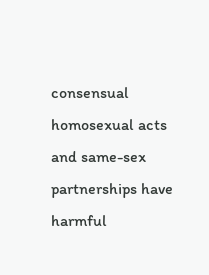consensual homosexual acts and same-sex partnerships have harmful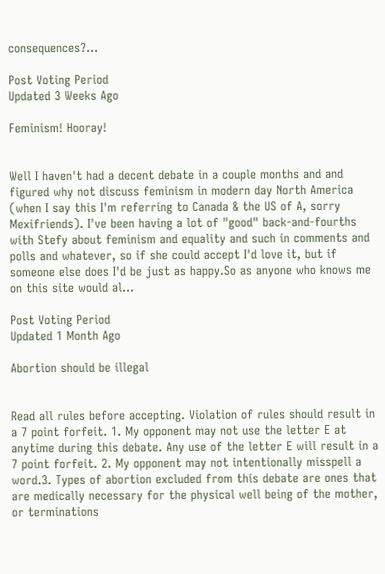consequences?...

Post Voting Period
Updated 3 Weeks Ago

Feminism! Hooray!


Well I haven't had a decent debate in a couple months and and figured why not discuss feminism in modern day North America (when I say this I'm referring to Canada & the US of A, sorry Mexifriends). I've been having a lot of "good" back-and-fourths with Stefy about feminism and equality and such in comments and polls and whatever, so if she could accept I'd love it, but if someone else does I'd be just as happy.So as anyone who knows me on this site would al...

Post Voting Period
Updated 1 Month Ago

Abortion should be illegal


Read all rules before accepting. Violation of rules should result in a 7 point forfeit. 1. My opponent may not use the letter E at anytime during this debate. Any use of the letter E will result in a 7 point forfeit. 2. My opponent may not intentionally misspell a word.3. Types of abortion excluded from this debate are ones that are medically necessary for the physical well being of the mother, or terminations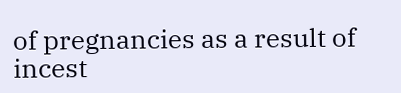of pregnancies as a result of incest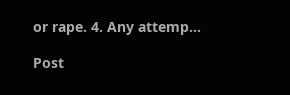or rape. 4. Any attemp...

Post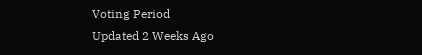Voting Period
Updated 2 Weeks Ago